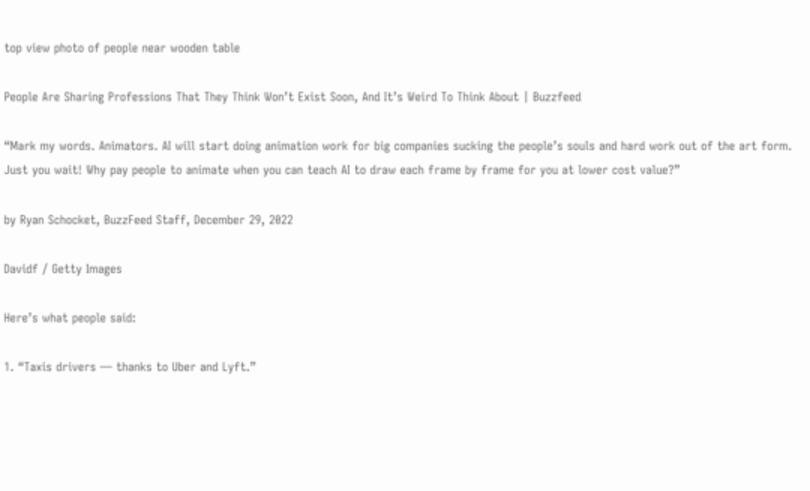top view photo of people near wooden table

People Are Sharing Professions That They Think Won’t Exist Soon, And It’s Weird To Think About | Buzzfeed

“Mark my words. Animators. AI will start doing animation work for big companies sucking the people’s souls and hard work out of the art form. Just you wait! Why pay people to animate when you can teach AI to draw each frame by frame for you at lower cost value?”

by Ryan Schocket, BuzzFeed Staff, December 29, 2022

Davidf / Getty Images

Here’s what people said:

1. “Taxis drivers — thanks to Uber and Lyft.”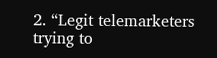2. “Legit telemarketers trying to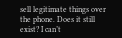sell legitimate things over the phone. Does it still exist? I can’t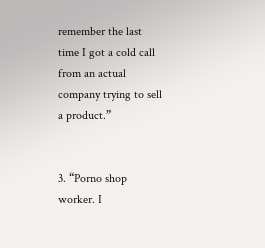remember the last time I got a cold call from an actual company trying to sell a product.”


3. “Porno shop worker. I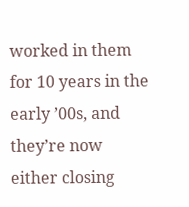worked in them for 10 years in the early ’00s, and they’re now either closing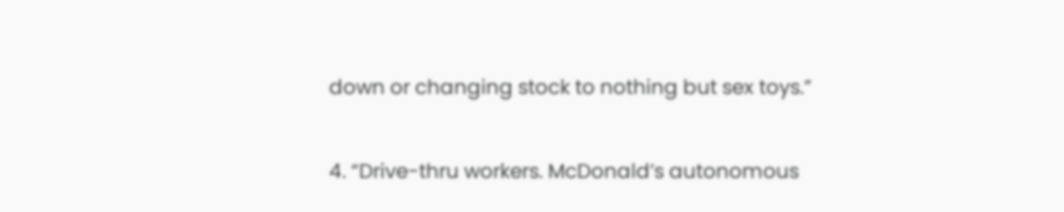down or changing stock to nothing but sex toys.”


4. “Drive-thru workers. McDonald’s autonomous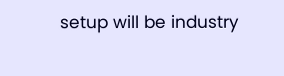setup will be industry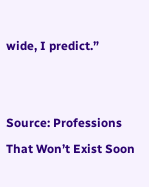wide, I predict.”


Source: Professions That Won’t Exist Soon